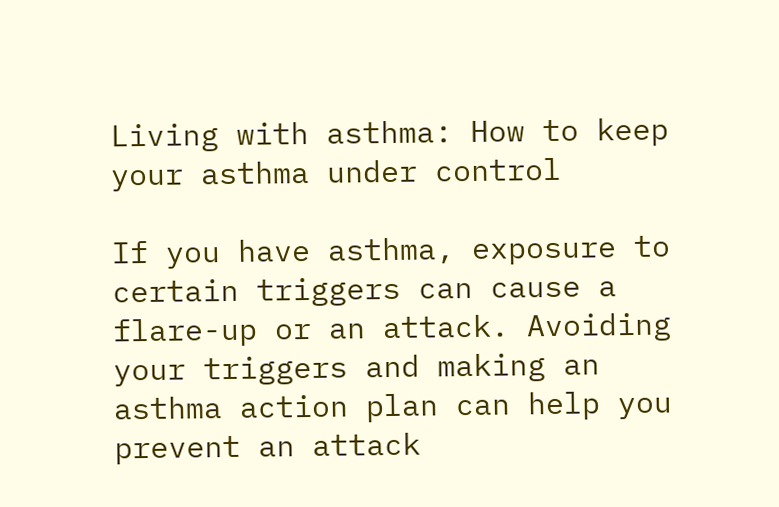Living with asthma: How to keep your asthma under control

If you have asthma, exposure to certain triggers can cause a flare-up or an attack. Avoiding your triggers and making an asthma action plan can help you prevent an attack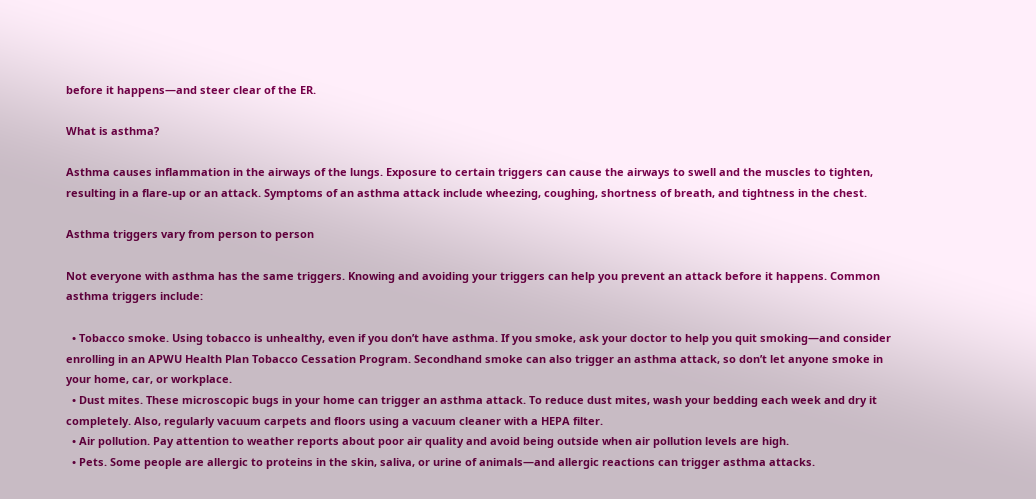before it happens—and steer clear of the ER.

What is asthma?

Asthma causes inflammation in the airways of the lungs. Exposure to certain triggers can cause the airways to swell and the muscles to tighten, resulting in a flare-up or an attack. Symptoms of an asthma attack include wheezing, coughing, shortness of breath, and tightness in the chest.

Asthma triggers vary from person to person

Not everyone with asthma has the same triggers. Knowing and avoiding your triggers can help you prevent an attack before it happens. Common asthma triggers include:

  • Tobacco smoke. Using tobacco is unhealthy, even if you don’t have asthma. If you smoke, ask your doctor to help you quit smoking—and consider enrolling in an APWU Health Plan Tobacco Cessation Program. Secondhand smoke can also trigger an asthma attack, so don’t let anyone smoke in your home, car, or workplace.
  • Dust mites. These microscopic bugs in your home can trigger an asthma attack. To reduce dust mites, wash your bedding each week and dry it completely. Also, regularly vacuum carpets and floors using a vacuum cleaner with a HEPA filter.
  • Air pollution. Pay attention to weather reports about poor air quality and avoid being outside when air pollution levels are high.
  • Pets. Some people are allergic to proteins in the skin, saliva, or urine of animals—and allergic reactions can trigger asthma attacks.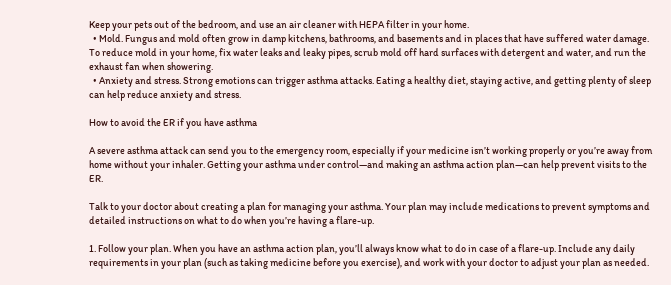Keep your pets out of the bedroom, and use an air cleaner with HEPA filter in your home.
  • Mold. Fungus and mold often grow in damp kitchens, bathrooms, and basements and in places that have suffered water damage. To reduce mold in your home, fix water leaks and leaky pipes, scrub mold off hard surfaces with detergent and water, and run the exhaust fan when showering.
  • Anxiety and stress. Strong emotions can trigger asthma attacks. Eating a healthy diet, staying active, and getting plenty of sleep can help reduce anxiety and stress.

How to avoid the ER if you have asthma

A severe asthma attack can send you to the emergency room, especially if your medicine isn’t working properly or you’re away from home without your inhaler. Getting your asthma under control—and making an asthma action plan—can help prevent visits to the ER.

Talk to your doctor about creating a plan for managing your asthma. Your plan may include medications to prevent symptoms and detailed instructions on what to do when you’re having a flare-up.

1. Follow your plan. When you have an asthma action plan, you’ll always know what to do in case of a flare-up. Include any daily requirements in your plan (such as taking medicine before you exercise), and work with your doctor to adjust your plan as needed.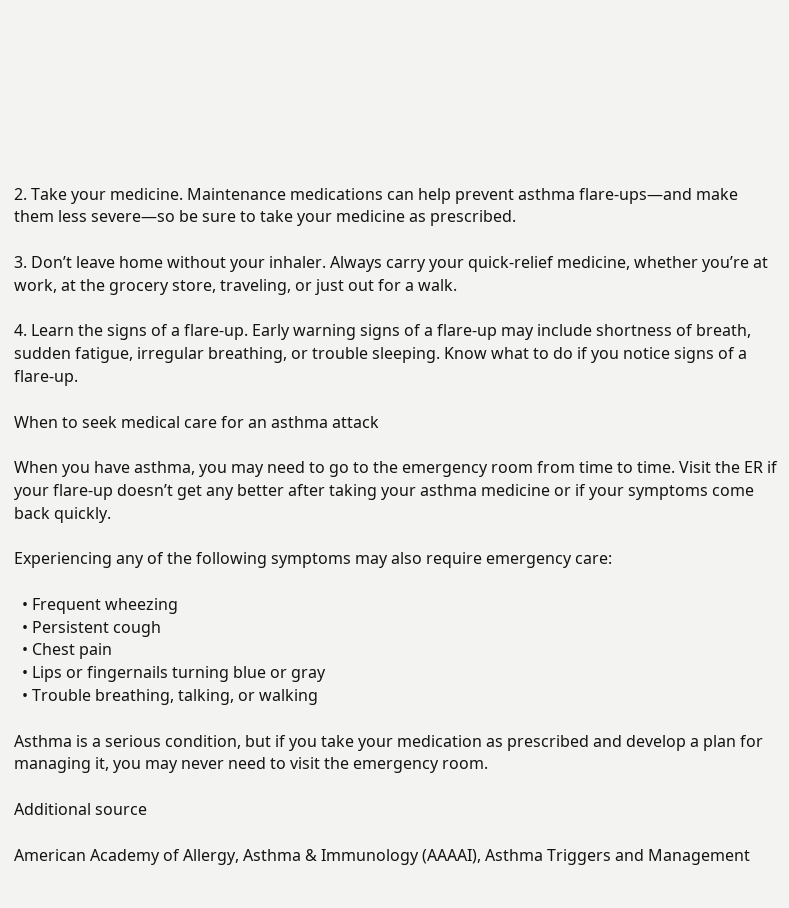2. Take your medicine. Maintenance medications can help prevent asthma flare-ups—and make them less severe—so be sure to take your medicine as prescribed.

3. Don’t leave home without your inhaler. Always carry your quick-relief medicine, whether you’re at work, at the grocery store, traveling, or just out for a walk.

4. Learn the signs of a flare-up. Early warning signs of a flare-up may include shortness of breath, sudden fatigue, irregular breathing, or trouble sleeping. Know what to do if you notice signs of a flare-up.

When to seek medical care for an asthma attack

When you have asthma, you may need to go to the emergency room from time to time. Visit the ER if your flare-up doesn’t get any better after taking your asthma medicine or if your symptoms come back quickly.

Experiencing any of the following symptoms may also require emergency care:

  • Frequent wheezing
  • Persistent cough
  • Chest pain
  • Lips or fingernails turning blue or gray
  • Trouble breathing, talking, or walking

Asthma is a serious condition, but if you take your medication as prescribed and develop a plan for managing it, you may never need to visit the emergency room.

Additional source

American Academy of Allergy, Asthma & Immunology (AAAAI), Asthma Triggers and Management